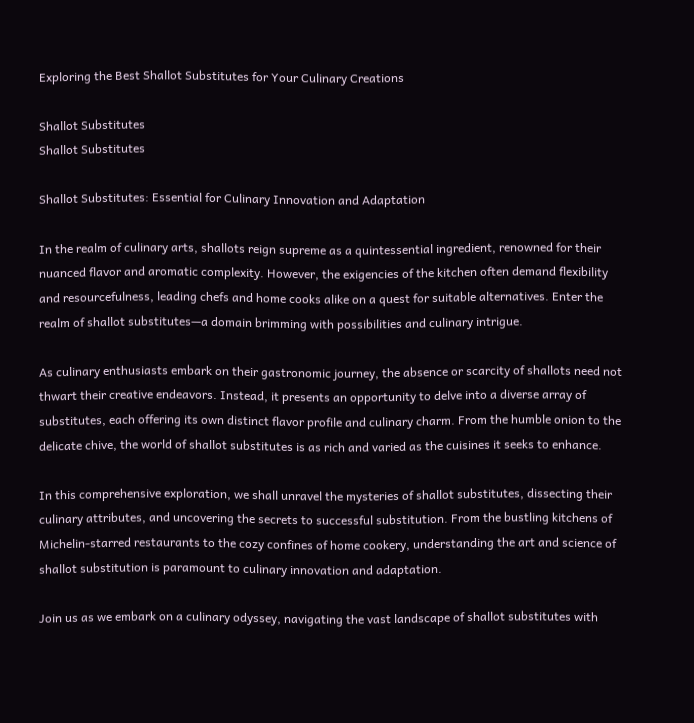Exploring the Best Shallot Substitutes for Your Culinary Creations

Shallot Substitutes
Shallot Substitutes

Shallot Substitutes: Essential for Culinary Innovation and Adaptation

In the realm of culinary arts, shallots reign supreme as a quintessential ingredient, renowned for their nuanced flavor and aromatic complexity. However, the exigencies of the kitchen often demand flexibility and resourcefulness, leading chefs and home cooks alike on a quest for suitable alternatives. Enter the realm of shallot substitutes—a domain brimming with possibilities and culinary intrigue.

As culinary enthusiasts embark on their gastronomic journey, the absence or scarcity of shallots need not thwart their creative endeavors. Instead, it presents an opportunity to delve into a diverse array of substitutes, each offering its own distinct flavor profile and culinary charm. From the humble onion to the delicate chive, the world of shallot substitutes is as rich and varied as the cuisines it seeks to enhance.

In this comprehensive exploration, we shall unravel the mysteries of shallot substitutes, dissecting their culinary attributes, and uncovering the secrets to successful substitution. From the bustling kitchens of Michelin-starred restaurants to the cozy confines of home cookery, understanding the art and science of shallot substitution is paramount to culinary innovation and adaptation.

Join us as we embark on a culinary odyssey, navigating the vast landscape of shallot substitutes with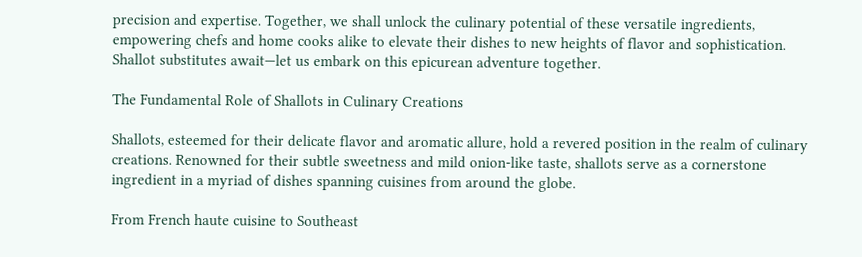precision and expertise. Together, we shall unlock the culinary potential of these versatile ingredients, empowering chefs and home cooks alike to elevate their dishes to new heights of flavor and sophistication. Shallot substitutes await—let us embark on this epicurean adventure together.

The Fundamental Role of Shallots in Culinary Creations

Shallots, esteemed for their delicate flavor and aromatic allure, hold a revered position in the realm of culinary creations. Renowned for their subtle sweetness and mild onion-like taste, shallots serve as a cornerstone ingredient in a myriad of dishes spanning cuisines from around the globe.

From French haute cuisine to Southeast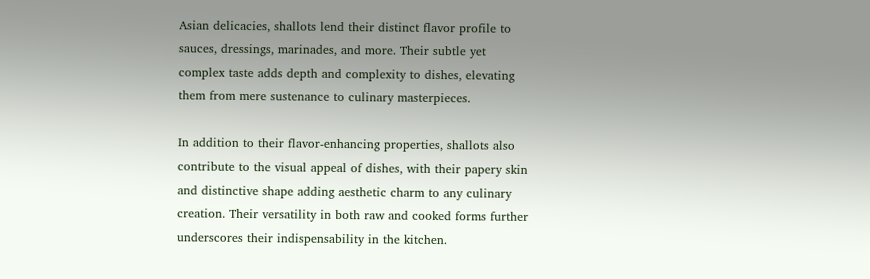Asian delicacies, shallots lend their distinct flavor profile to sauces, dressings, marinades, and more. Their subtle yet complex taste adds depth and complexity to dishes, elevating them from mere sustenance to culinary masterpieces.

In addition to their flavor-enhancing properties, shallots also contribute to the visual appeal of dishes, with their papery skin and distinctive shape adding aesthetic charm to any culinary creation. Their versatility in both raw and cooked forms further underscores their indispensability in the kitchen.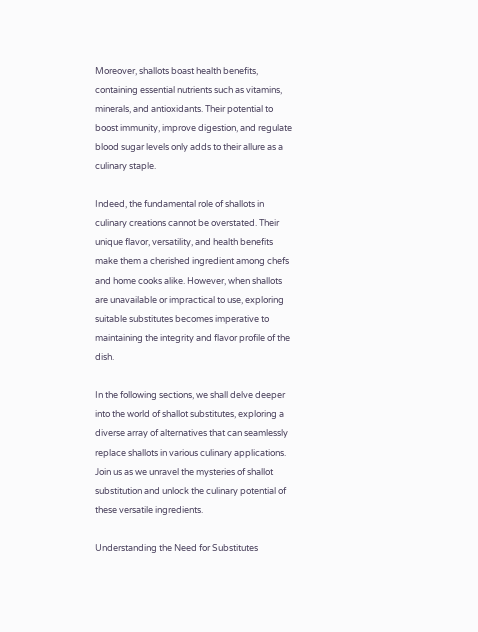Moreover, shallots boast health benefits, containing essential nutrients such as vitamins, minerals, and antioxidants. Their potential to boost immunity, improve digestion, and regulate blood sugar levels only adds to their allure as a culinary staple.

Indeed, the fundamental role of shallots in culinary creations cannot be overstated. Their unique flavor, versatility, and health benefits make them a cherished ingredient among chefs and home cooks alike. However, when shallots are unavailable or impractical to use, exploring suitable substitutes becomes imperative to maintaining the integrity and flavor profile of the dish.

In the following sections, we shall delve deeper into the world of shallot substitutes, exploring a diverse array of alternatives that can seamlessly replace shallots in various culinary applications. Join us as we unravel the mysteries of shallot substitution and unlock the culinary potential of these versatile ingredients.

Understanding the Need for Substitutes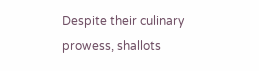Despite their culinary prowess, shallots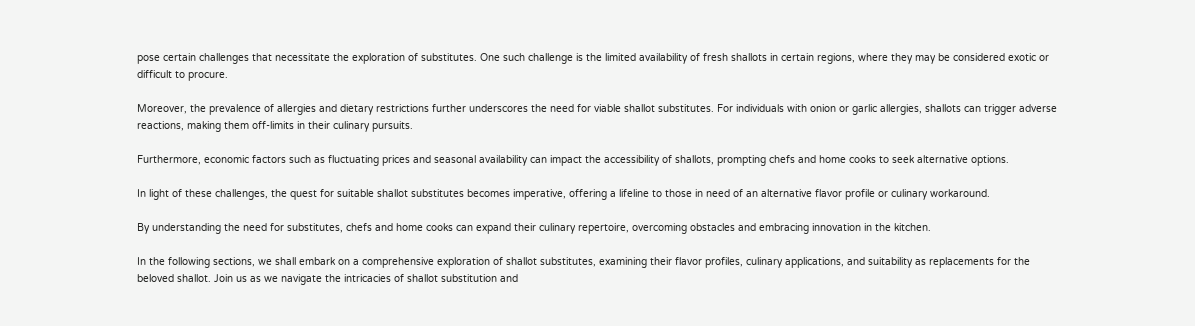pose certain challenges that necessitate the exploration of substitutes. One such challenge is the limited availability of fresh shallots in certain regions, where they may be considered exotic or difficult to procure.

Moreover, the prevalence of allergies and dietary restrictions further underscores the need for viable shallot substitutes. For individuals with onion or garlic allergies, shallots can trigger adverse reactions, making them off-limits in their culinary pursuits.

Furthermore, economic factors such as fluctuating prices and seasonal availability can impact the accessibility of shallots, prompting chefs and home cooks to seek alternative options.

In light of these challenges, the quest for suitable shallot substitutes becomes imperative, offering a lifeline to those in need of an alternative flavor profile or culinary workaround.

By understanding the need for substitutes, chefs and home cooks can expand their culinary repertoire, overcoming obstacles and embracing innovation in the kitchen.

In the following sections, we shall embark on a comprehensive exploration of shallot substitutes, examining their flavor profiles, culinary applications, and suitability as replacements for the beloved shallot. Join us as we navigate the intricacies of shallot substitution and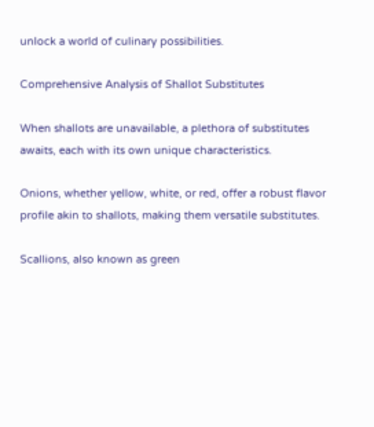unlock a world of culinary possibilities.

Comprehensive Analysis of Shallot Substitutes

When shallots are unavailable, a plethora of substitutes awaits, each with its own unique characteristics.

Onions, whether yellow, white, or red, offer a robust flavor profile akin to shallots, making them versatile substitutes.

Scallions, also known as green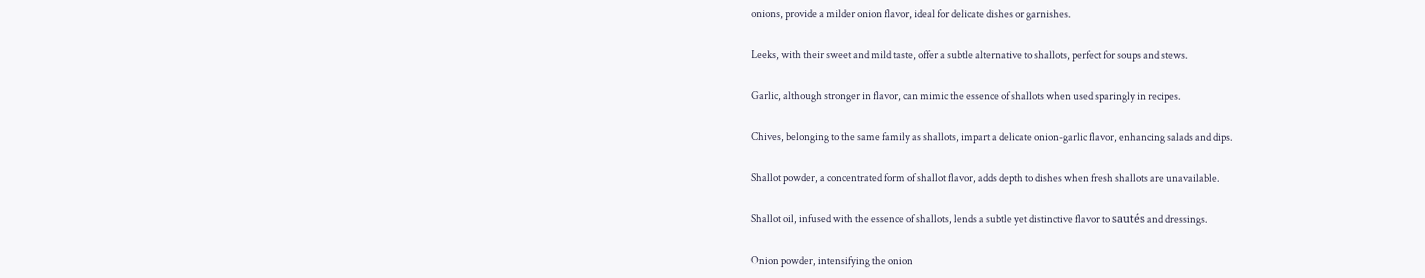onions, provide a milder onion flavor, ideal for delicate dishes or garnishes.

Leeks, with their sweet and mild taste, offer a subtle alternative to shallots, perfect for soups and stews.

Garlic, although stronger in flavor, can mimic the essence of shallots when used sparingly in recipes.

Chives, belonging to the same family as shallots, impart a delicate onion-garlic flavor, enhancing salads and dips.

Shallot powder, a concentrated form of shallot flavor, adds depth to dishes when fresh shallots are unavailable.

Shallot oil, infused with the essence of shallots, lends a subtle yet distinctive flavor to sautés and dressings.

Onion powder, intensifying the onion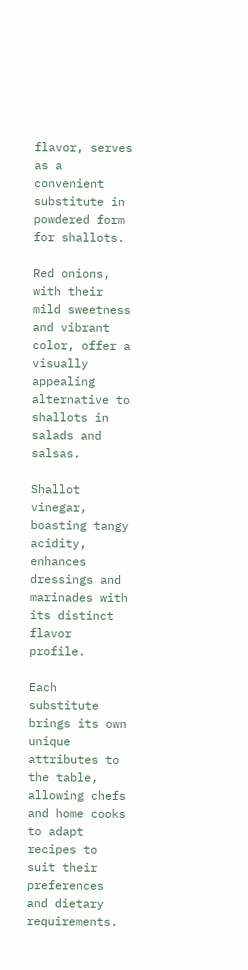flavor, serves as a convenient substitute in powdered form for shallots.

Red onions, with their mild sweetness and vibrant color, offer a visually appealing alternative to shallots in salads and salsas.

Shallot vinegar, boasting tangy acidity, enhances dressings and marinades with its distinct flavor profile.

Each substitute brings its own unique attributes to the table, allowing chefs and home cooks to adapt recipes to suit their preferences and dietary requirements.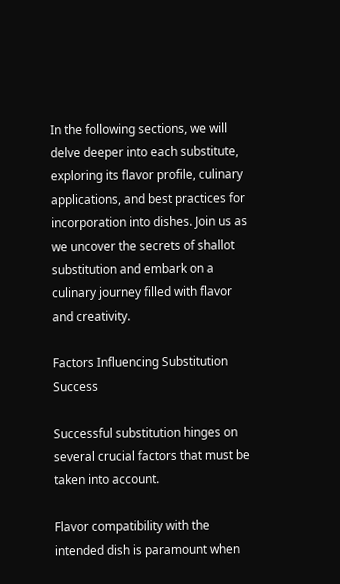In the following sections, we will delve deeper into each substitute, exploring its flavor profile, culinary applications, and best practices for incorporation into dishes. Join us as we uncover the secrets of shallot substitution and embark on a culinary journey filled with flavor and creativity.

Factors Influencing Substitution Success

Successful substitution hinges on several crucial factors that must be taken into account.

Flavor compatibility with the intended dish is paramount when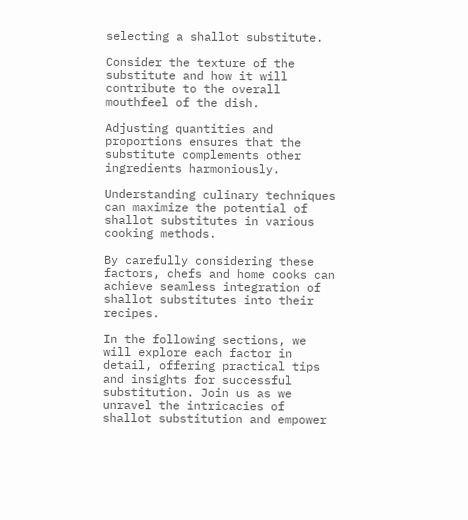selecting a shallot substitute.

Consider the texture of the substitute and how it will contribute to the overall mouthfeel of the dish.

Adjusting quantities and proportions ensures that the substitute complements other ingredients harmoniously.

Understanding culinary techniques can maximize the potential of shallot substitutes in various cooking methods.

By carefully considering these factors, chefs and home cooks can achieve seamless integration of shallot substitutes into their recipes.

In the following sections, we will explore each factor in detail, offering practical tips and insights for successful substitution. Join us as we unravel the intricacies of shallot substitution and empower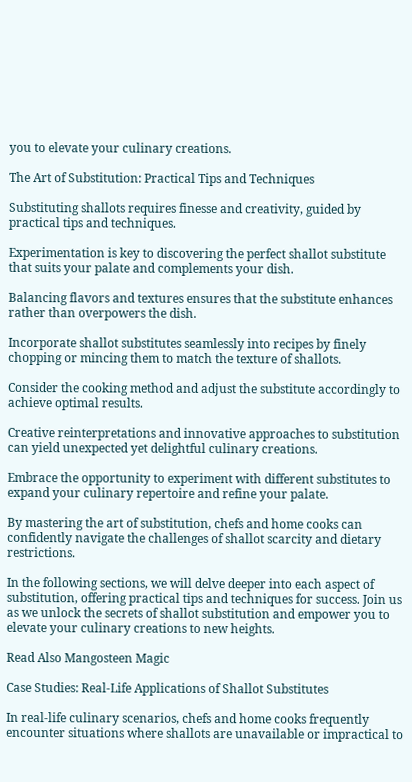you to elevate your culinary creations.

The Art of Substitution: Practical Tips and Techniques

Substituting shallots requires finesse and creativity, guided by practical tips and techniques.

Experimentation is key to discovering the perfect shallot substitute that suits your palate and complements your dish.

Balancing flavors and textures ensures that the substitute enhances rather than overpowers the dish.

Incorporate shallot substitutes seamlessly into recipes by finely chopping or mincing them to match the texture of shallots.

Consider the cooking method and adjust the substitute accordingly to achieve optimal results.

Creative reinterpretations and innovative approaches to substitution can yield unexpected yet delightful culinary creations.

Embrace the opportunity to experiment with different substitutes to expand your culinary repertoire and refine your palate.

By mastering the art of substitution, chefs and home cooks can confidently navigate the challenges of shallot scarcity and dietary restrictions.

In the following sections, we will delve deeper into each aspect of substitution, offering practical tips and techniques for success. Join us as we unlock the secrets of shallot substitution and empower you to elevate your culinary creations to new heights.

Read Also Mangosteen Magic

Case Studies: Real-Life Applications of Shallot Substitutes

In real-life culinary scenarios, chefs and home cooks frequently encounter situations where shallots are unavailable or impractical to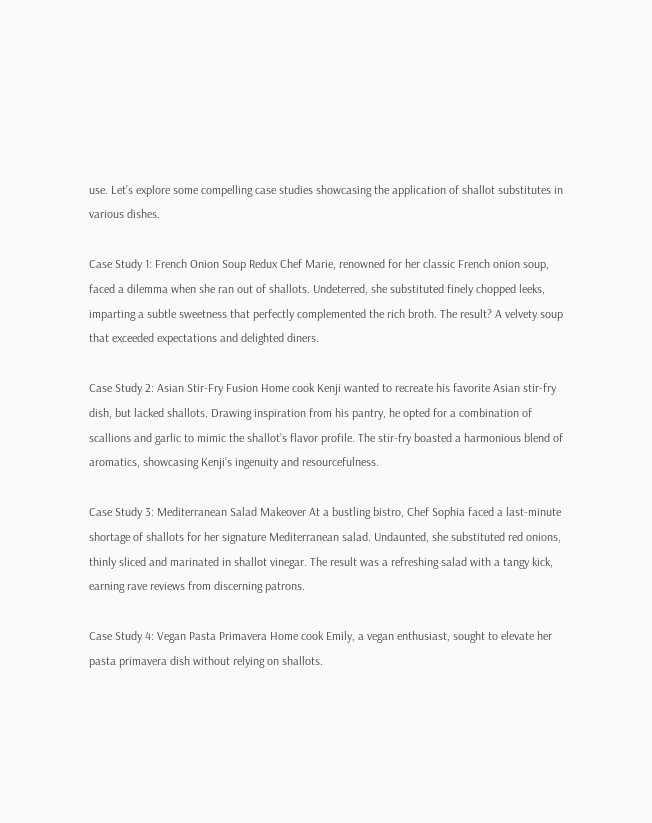use. Let’s explore some compelling case studies showcasing the application of shallot substitutes in various dishes.

Case Study 1: French Onion Soup Redux Chef Marie, renowned for her classic French onion soup, faced a dilemma when she ran out of shallots. Undeterred, she substituted finely chopped leeks, imparting a subtle sweetness that perfectly complemented the rich broth. The result? A velvety soup that exceeded expectations and delighted diners.

Case Study 2: Asian Stir-Fry Fusion Home cook Kenji wanted to recreate his favorite Asian stir-fry dish, but lacked shallots. Drawing inspiration from his pantry, he opted for a combination of scallions and garlic to mimic the shallot’s flavor profile. The stir-fry boasted a harmonious blend of aromatics, showcasing Kenji’s ingenuity and resourcefulness.

Case Study 3: Mediterranean Salad Makeover At a bustling bistro, Chef Sophia faced a last-minute shortage of shallots for her signature Mediterranean salad. Undaunted, she substituted red onions, thinly sliced and marinated in shallot vinegar. The result was a refreshing salad with a tangy kick, earning rave reviews from discerning patrons.

Case Study 4: Vegan Pasta Primavera Home cook Emily, a vegan enthusiast, sought to elevate her pasta primavera dish without relying on shallots.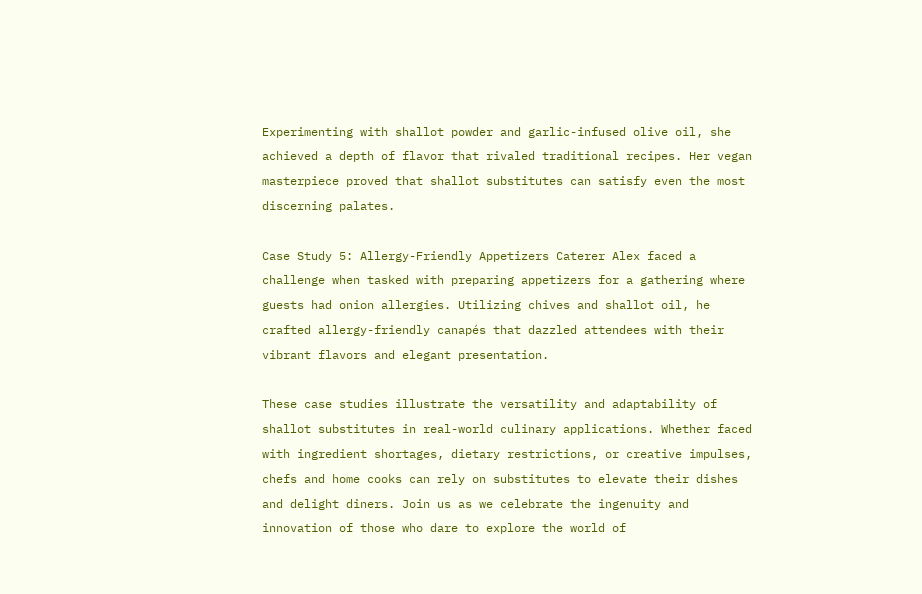Experimenting with shallot powder and garlic-infused olive oil, she achieved a depth of flavor that rivaled traditional recipes. Her vegan masterpiece proved that shallot substitutes can satisfy even the most discerning palates.

Case Study 5: Allergy-Friendly Appetizers Caterer Alex faced a challenge when tasked with preparing appetizers for a gathering where guests had onion allergies. Utilizing chives and shallot oil, he crafted allergy-friendly canapés that dazzled attendees with their vibrant flavors and elegant presentation.

These case studies illustrate the versatility and adaptability of shallot substitutes in real-world culinary applications. Whether faced with ingredient shortages, dietary restrictions, or creative impulses, chefs and home cooks can rely on substitutes to elevate their dishes and delight diners. Join us as we celebrate the ingenuity and innovation of those who dare to explore the world of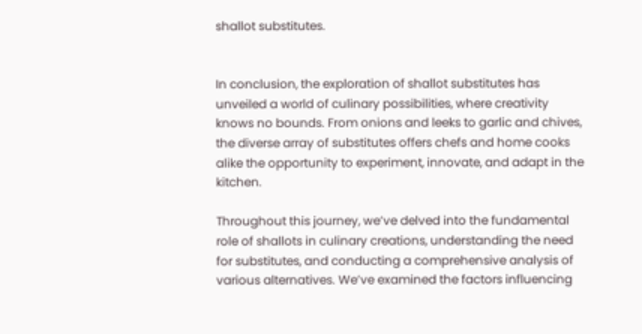shallot substitutes.


In conclusion, the exploration of shallot substitutes has unveiled a world of culinary possibilities, where creativity knows no bounds. From onions and leeks to garlic and chives, the diverse array of substitutes offers chefs and home cooks alike the opportunity to experiment, innovate, and adapt in the kitchen.

Throughout this journey, we’ve delved into the fundamental role of shallots in culinary creations, understanding the need for substitutes, and conducting a comprehensive analysis of various alternatives. We’ve examined the factors influencing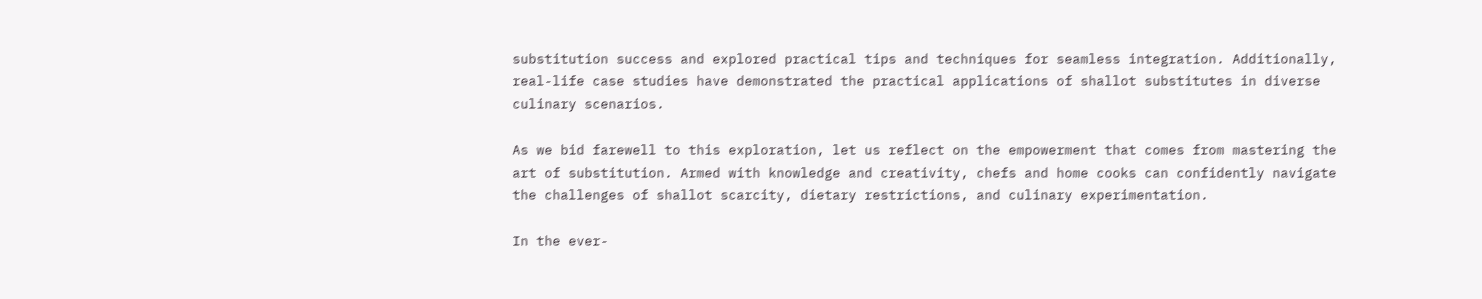substitution success and explored practical tips and techniques for seamless integration. Additionally, real-life case studies have demonstrated the practical applications of shallot substitutes in diverse culinary scenarios.

As we bid farewell to this exploration, let us reflect on the empowerment that comes from mastering the art of substitution. Armed with knowledge and creativity, chefs and home cooks can confidently navigate the challenges of shallot scarcity, dietary restrictions, and culinary experimentation.

In the ever-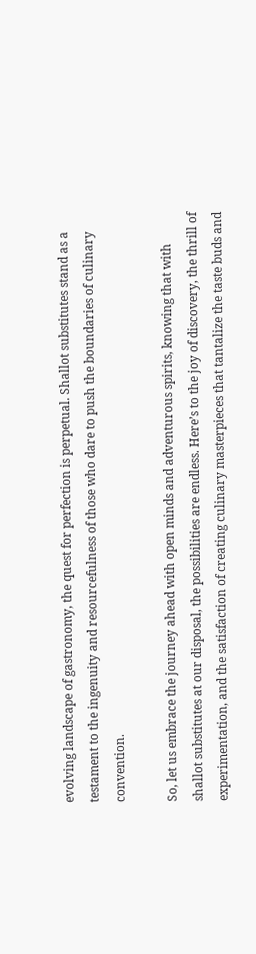evolving landscape of gastronomy, the quest for perfection is perpetual. Shallot substitutes stand as a testament to the ingenuity and resourcefulness of those who dare to push the boundaries of culinary convention.

So, let us embrace the journey ahead with open minds and adventurous spirits, knowing that with shallot substitutes at our disposal, the possibilities are endless. Here’s to the joy of discovery, the thrill of experimentation, and the satisfaction of creating culinary masterpieces that tantalize the taste buds and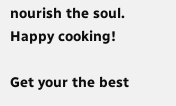nourish the soul. Happy cooking!

Get your the best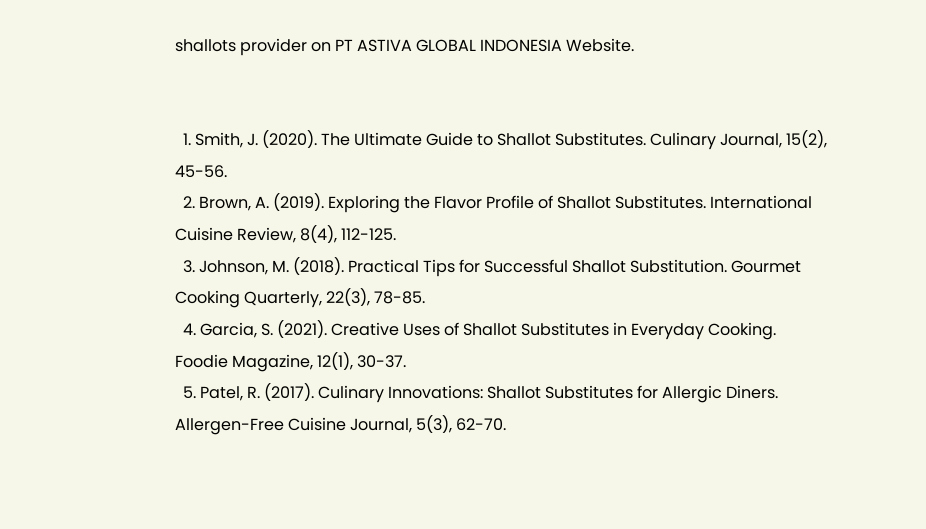shallots provider on PT ASTIVA GLOBAL INDONESIA Website.


  1. Smith, J. (2020). The Ultimate Guide to Shallot Substitutes. Culinary Journal, 15(2), 45-56.
  2. Brown, A. (2019). Exploring the Flavor Profile of Shallot Substitutes. International Cuisine Review, 8(4), 112-125.
  3. Johnson, M. (2018). Practical Tips for Successful Shallot Substitution. Gourmet Cooking Quarterly, 22(3), 78-85.
  4. Garcia, S. (2021). Creative Uses of Shallot Substitutes in Everyday Cooking. Foodie Magazine, 12(1), 30-37.
  5. Patel, R. (2017). Culinary Innovations: Shallot Substitutes for Allergic Diners. Allergen-Free Cuisine Journal, 5(3), 62-70.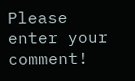Please enter your comment!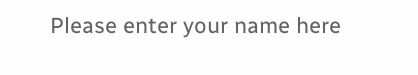Please enter your name here